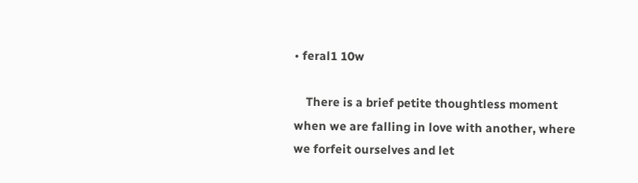• feral1 10w

    There is a brief petite thoughtless moment when we are falling in love with another, where we forfeit ourselves and let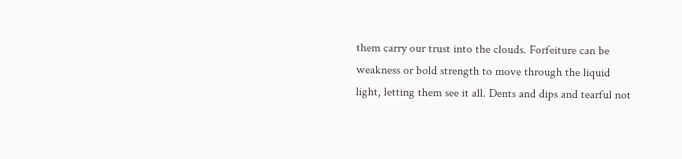them carry our trust into the clouds. Forfeiture can be weakness or bold strength to move through the liquid light, letting them see it all. Dents and dips and tearful not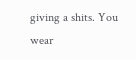giving a shits. You wear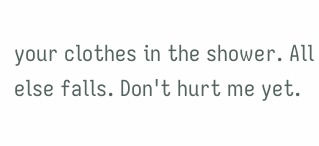your clothes in the shower. All else falls. Don't hurt me yet.